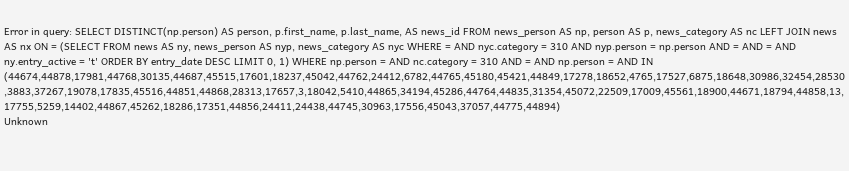Error in query: SELECT DISTINCT(np.person) AS person, p.first_name, p.last_name, AS news_id FROM news_person AS np, person AS p, news_category AS nc LEFT JOIN news AS nx ON = (SELECT FROM news AS ny, news_person AS nyp, news_category AS nyc WHERE = AND nyc.category = 310 AND nyp.person = np.person AND = AND = AND ny.entry_active = 't' ORDER BY entry_date DESC LIMIT 0, 1) WHERE np.person = AND nc.category = 310 AND = AND np.person = AND IN (44674,44878,17981,44768,30135,44687,45515,17601,18237,45042,44762,24412,6782,44765,45180,45421,44849,17278,18652,4765,17527,6875,18648,30986,32454,28530,3883,37267,19078,17835,45516,44851,44868,28313,17657,3,18042,5410,44865,34194,45286,44764,44835,31354,45072,22509,17009,45561,18900,44671,18794,44858,13,17755,5259,14402,44867,45262,18286,17351,44856,24411,24438,44745,30963,17556,45043,37057,44775,44894)
Unknown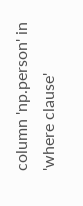column 'np.person' in 'where clause'